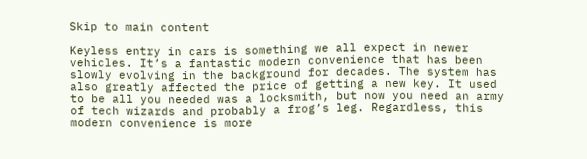Skip to main content

Keyless entry in cars is something we all expect in newer vehicles. It’s a fantastic modern convenience that has been slowly evolving in the background for decades. The system has also greatly affected the price of getting a new key. It used to be all you needed was a locksmith, but now you need an army of tech wizards and probably a frog’s leg. Regardless, this modern convenience is more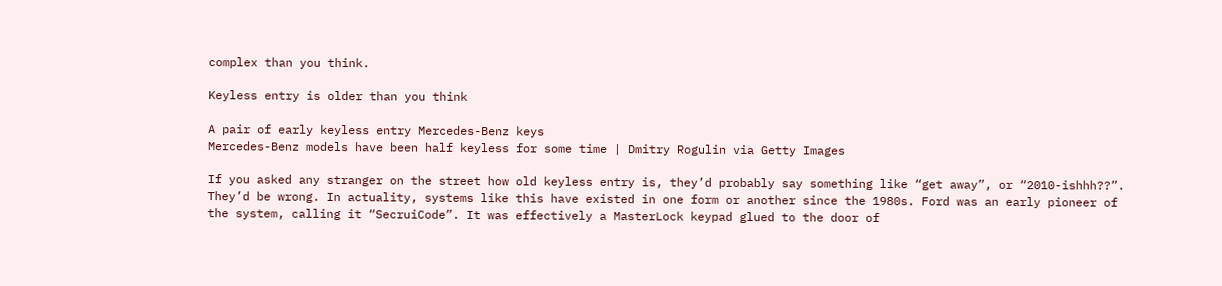complex than you think.

Keyless entry is older than you think

A pair of early keyless entry Mercedes-Benz keys
Mercedes-Benz models have been half keyless for some time | Dmitry Rogulin via Getty Images

If you asked any stranger on the street how old keyless entry is, they’d probably say something like “get away”, or “2010-ishhh??”. They’d be wrong. In actuality, systems like this have existed in one form or another since the 1980s. Ford was an early pioneer of the system, calling it “SecruiCode”. It was effectively a MasterLock keypad glued to the door of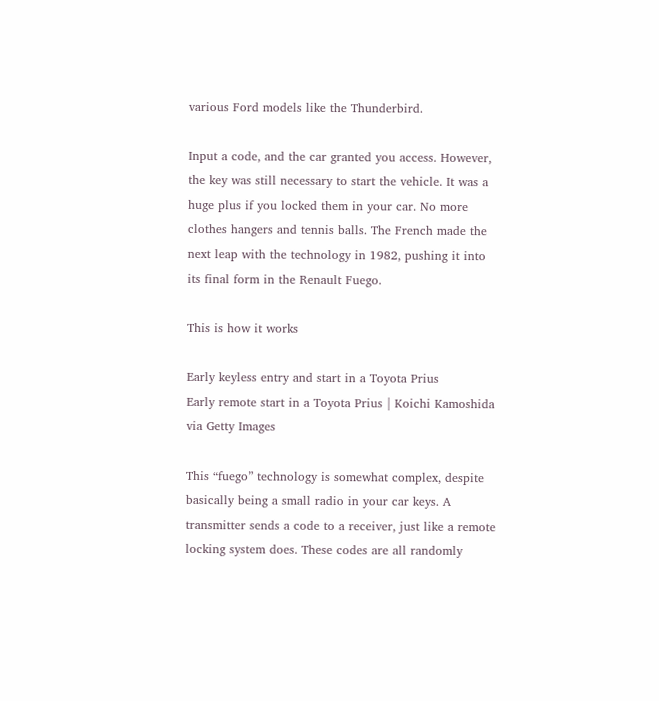various Ford models like the Thunderbird.

Input a code, and the car granted you access. However, the key was still necessary to start the vehicle. It was a huge plus if you locked them in your car. No more clothes hangers and tennis balls. The French made the next leap with the technology in 1982, pushing it into its final form in the Renault Fuego.

This is how it works

Early keyless entry and start in a Toyota Prius
Early remote start in a Toyota Prius | Koichi Kamoshida via Getty Images

This “fuego” technology is somewhat complex, despite basically being a small radio in your car keys. A transmitter sends a code to a receiver, just like a remote locking system does. These codes are all randomly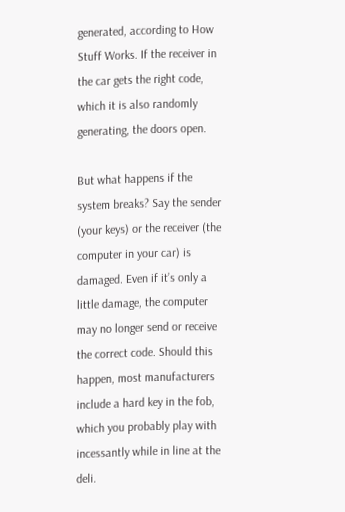generated, according to How Stuff Works. If the receiver in the car gets the right code, which it is also randomly generating, the doors open.

But what happens if the system breaks? Say the sender (your keys) or the receiver (the computer in your car) is damaged. Even if it’s only a little damage, the computer may no longer send or receive the correct code. Should this happen, most manufacturers include a hard key in the fob, which you probably play with incessantly while in line at the deli.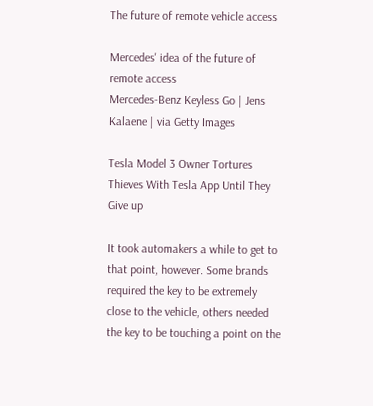The future of remote vehicle access

Mercedes' idea of the future of remote access
Mercedes-Benz Keyless Go | Jens Kalaene | via Getty Images

Tesla Model 3 Owner Tortures Thieves With Tesla App Until They Give up

It took automakers a while to get to that point, however. Some brands required the key to be extremely close to the vehicle, others needed the key to be touching a point on the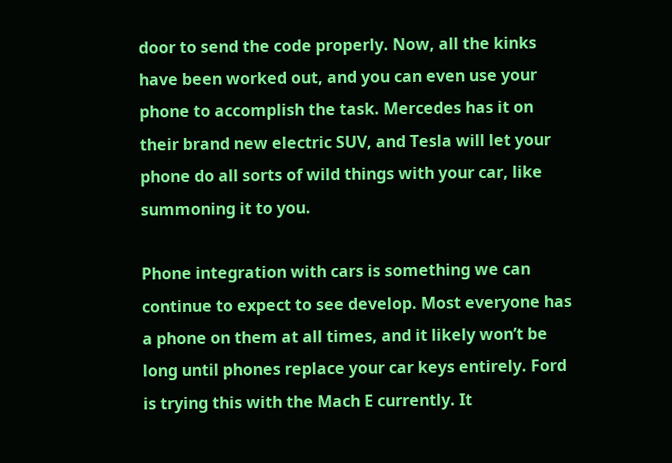door to send the code properly. Now, all the kinks have been worked out, and you can even use your phone to accomplish the task. Mercedes has it on their brand new electric SUV, and Tesla will let your phone do all sorts of wild things with your car, like summoning it to you.

Phone integration with cars is something we can continue to expect to see develop. Most everyone has a phone on them at all times, and it likely won’t be long until phones replace your car keys entirely. Ford is trying this with the Mach E currently. It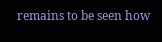remains to be seen how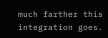much farther this integration goes.